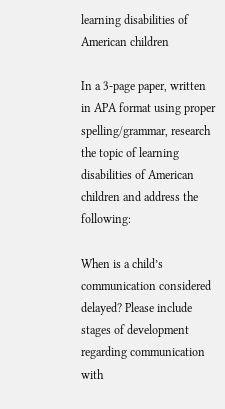learning disabilities of American children

In a 3-page paper, written in APA format using proper spelling/grammar, research the topic of learning disabilities of American children and address the following:

When is a child’s communication considered delayed? Please include stages of development regarding communication with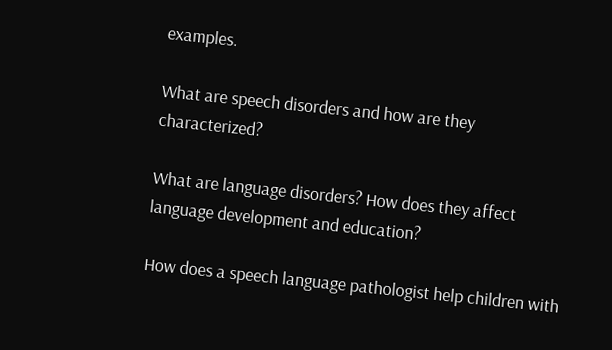examples.

What are speech disorders and how are they characterized?

What are language disorders? How does they affect language development and education?

How does a speech language pathologist help children with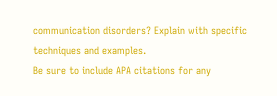communication disorders? Explain with specific techniques and examples.
Be sure to include APA citations for any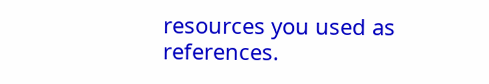resources you used as references.